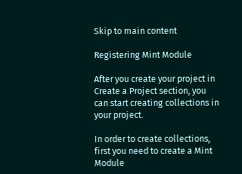Skip to main content

Registering Mint Module

After you create your project in Create a Project section, you can start creating collections in your project.

In order to create collections, first you need to create a Mint Module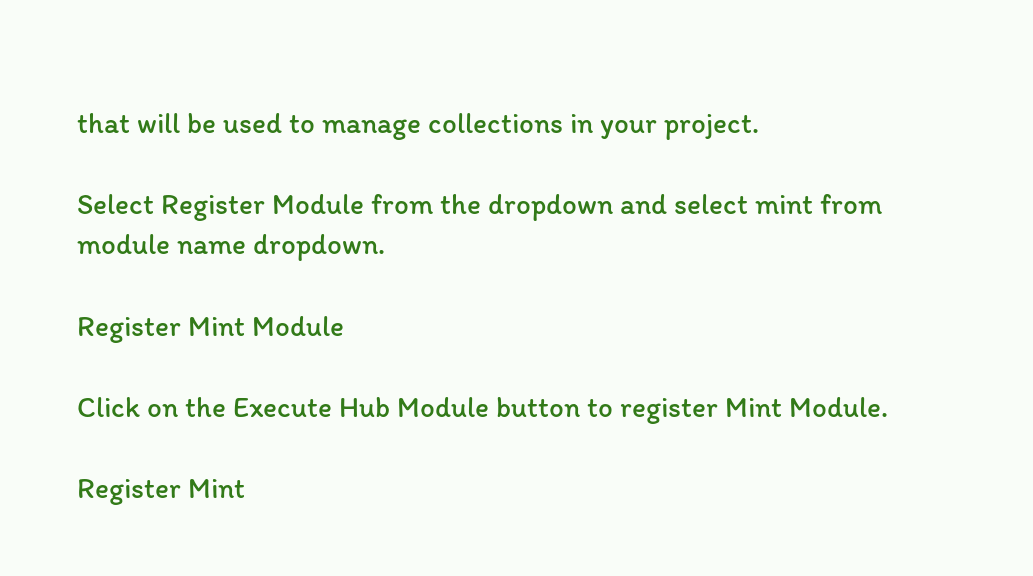that will be used to manage collections in your project.

Select Register Module from the dropdown and select mint from module name dropdown.

Register Mint Module

Click on the Execute Hub Module button to register Mint Module.

Register Mint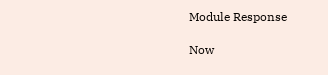Module Response

Now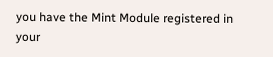you have the Mint Module registered in your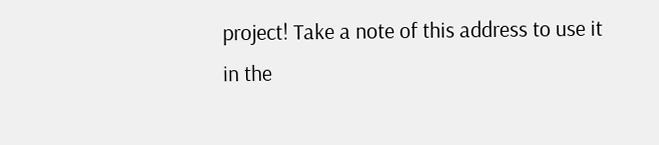project! Take a note of this address to use it in the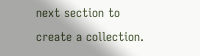next section to create a collection.